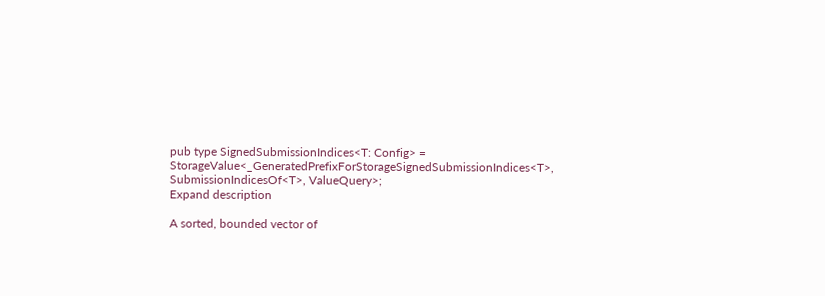pub type SignedSubmissionIndices<T: Config> = StorageValue<_GeneratedPrefixForStorageSignedSubmissionIndices<T>, SubmissionIndicesOf<T>, ValueQuery>;
Expand description

A sorted, bounded vector of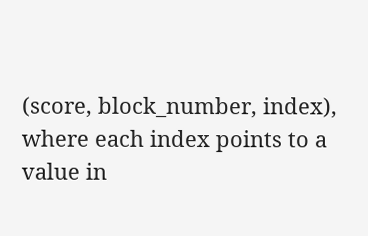(score, block_number, index), where each index points to a value in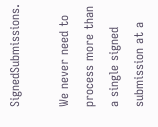SignedSubmissions.

We never need to process more than a single signed submission at a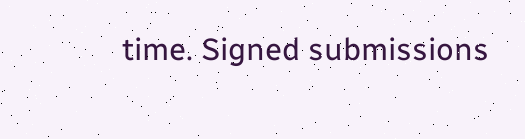time. Signed submissions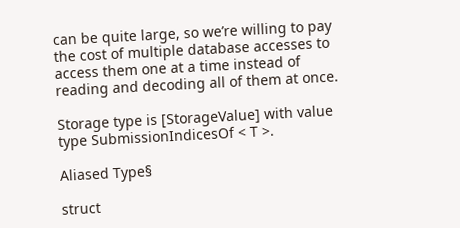can be quite large, so we’re willing to pay the cost of multiple database accesses to access them one at a time instead of reading and decoding all of them at once.

Storage type is [StorageValue] with value type SubmissionIndicesOf < T >.

Aliased Type§

struct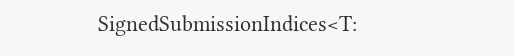SignedSubmissionIndices<T: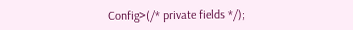Config>(/* private fields */);